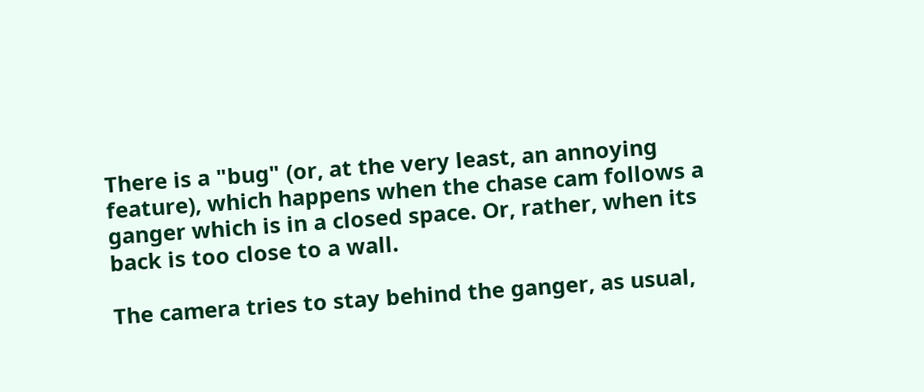There is a "bug" (or, at the very least, an annoying feature), which happens when the chase cam follows a ganger which is in a closed space. Or, rather, when its back is too close to a wall.

The camera tries to stay behind the ganger, as usual,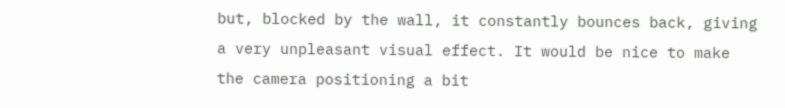but, blocked by the wall, it constantly bounces back, giving a very unpleasant visual effect. It would be nice to make the camera positioning a bit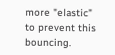more "elastic" to prevent this bouncing.